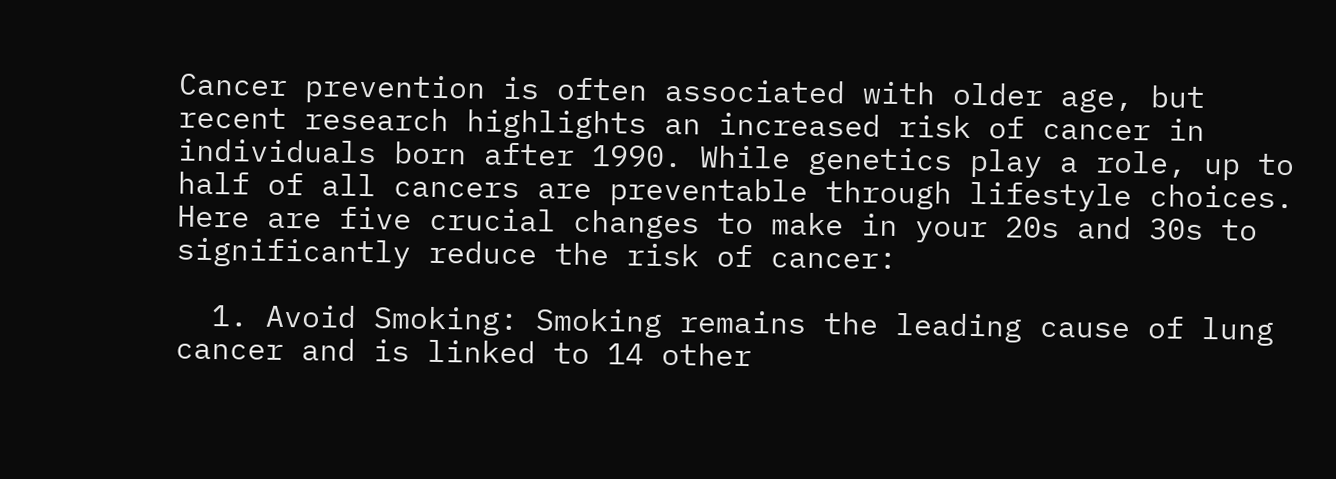Cancer prevention is often associated with older age, but recent research highlights an increased risk of cancer in individuals born after 1990. While genetics play a role, up to half of all cancers are preventable through lifestyle choices. Here are five crucial changes to make in your 20s and 30s to significantly reduce the risk of cancer:

  1. Avoid Smoking: Smoking remains the leading cause of lung cancer and is linked to 14 other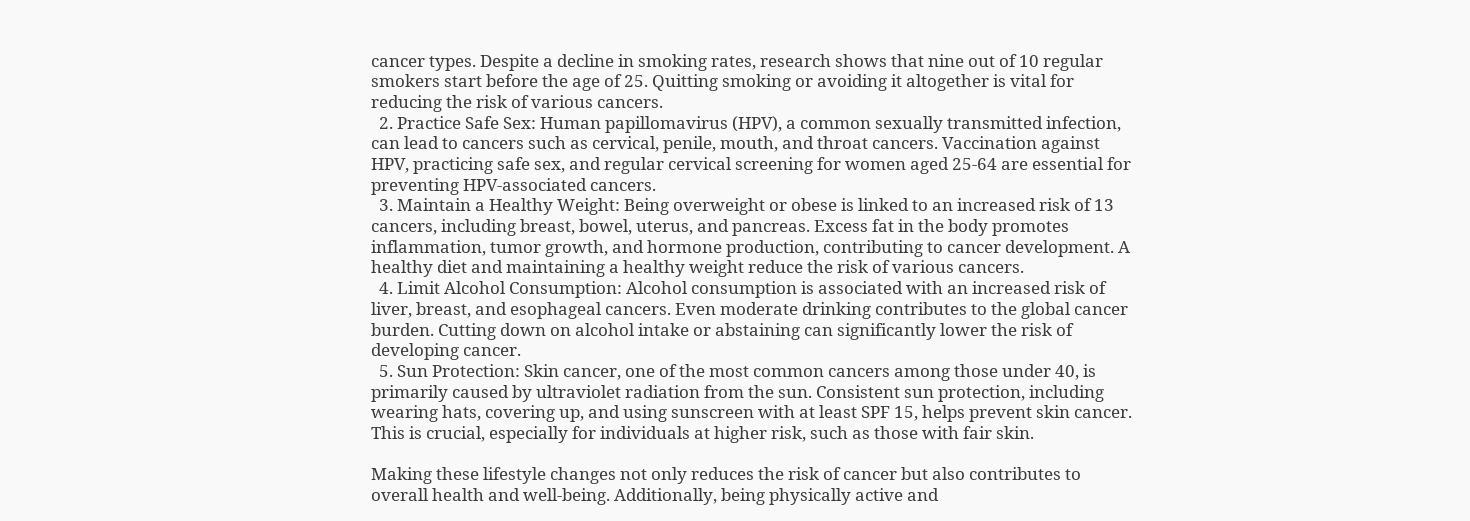cancer types. Despite a decline in smoking rates, research shows that nine out of 10 regular smokers start before the age of 25. Quitting smoking or avoiding it altogether is vital for reducing the risk of various cancers.
  2. Practice Safe Sex: Human papillomavirus (HPV), a common sexually transmitted infection, can lead to cancers such as cervical, penile, mouth, and throat cancers. Vaccination against HPV, practicing safe sex, and regular cervical screening for women aged 25-64 are essential for preventing HPV-associated cancers.
  3. Maintain a Healthy Weight: Being overweight or obese is linked to an increased risk of 13 cancers, including breast, bowel, uterus, and pancreas. Excess fat in the body promotes inflammation, tumor growth, and hormone production, contributing to cancer development. A healthy diet and maintaining a healthy weight reduce the risk of various cancers.
  4. Limit Alcohol Consumption: Alcohol consumption is associated with an increased risk of liver, breast, and esophageal cancers. Even moderate drinking contributes to the global cancer burden. Cutting down on alcohol intake or abstaining can significantly lower the risk of developing cancer.
  5. Sun Protection: Skin cancer, one of the most common cancers among those under 40, is primarily caused by ultraviolet radiation from the sun. Consistent sun protection, including wearing hats, covering up, and using sunscreen with at least SPF 15, helps prevent skin cancer. This is crucial, especially for individuals at higher risk, such as those with fair skin.

Making these lifestyle changes not only reduces the risk of cancer but also contributes to overall health and well-being. Additionally, being physically active and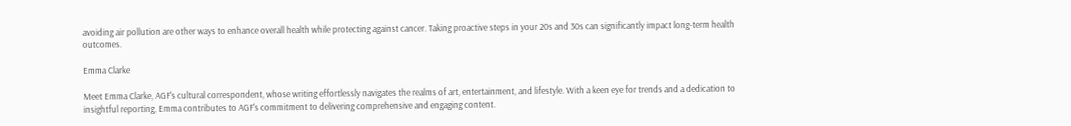avoiding air pollution are other ways to enhance overall health while protecting against cancer. Taking proactive steps in your 20s and 30s can significantly impact long-term health outcomes.

Emma Clarke

Meet Emma Clarke, AGF's cultural correspondent, whose writing effortlessly navigates the realms of art, entertainment, and lifestyle. With a keen eye for trends and a dedication to insightful reporting, Emma contributes to AGF's commitment to delivering comprehensive and engaging content.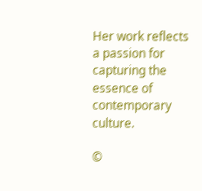Her work reflects a passion for capturing the essence of contemporary culture.

©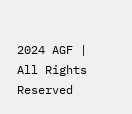2024 AGF | All Rights Reserved